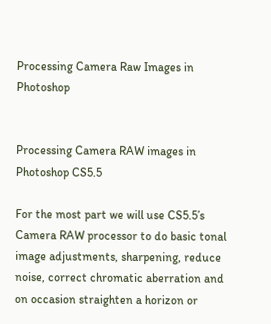Processing Camera Raw Images in Photoshop


Processing Camera RAW images in Photoshop CS5.5

For the most part we will use CS5.5’s Camera RAW processor to do basic tonal image adjustments, sharpening, reduce noise, correct chromatic aberration and on occasion straighten a horizon or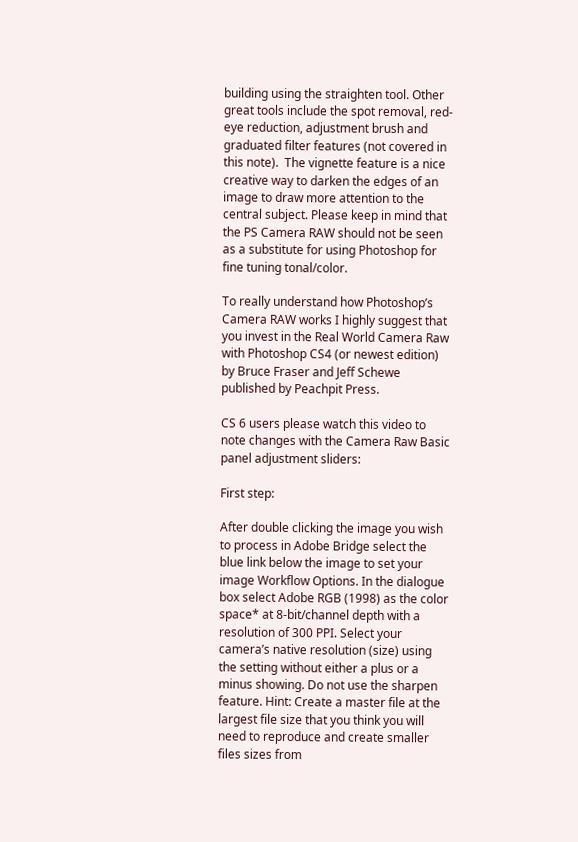building using the straighten tool. Other great tools include the spot removal, red-eye reduction, adjustment brush and graduated filter features (not covered in this note).  The vignette feature is a nice creative way to darken the edges of an image to draw more attention to the central subject. Please keep in mind that the PS Camera RAW should not be seen as a substitute for using Photoshop for fine tuning tonal/color.

To really understand how Photoshop’s Camera RAW works I highly suggest that you invest in the Real World Camera Raw with Photoshop CS4 (or newest edition) by Bruce Fraser and Jeff Schewe published by Peachpit Press.

CS 6 users please watch this video to note changes with the Camera Raw Basic panel adjustment sliders:

First step:

After double clicking the image you wish to process in Adobe Bridge select the blue link below the image to set your image Workflow Options. In the dialogue box select Adobe RGB (1998) as the color space* at 8-bit/channel depth with a resolution of 300 PPI. Select your camera’s native resolution (size) using the setting without either a plus or a minus showing. Do not use the sharpen feature. Hint: Create a master file at the largest file size that you think you will need to reproduce and create smaller files sizes from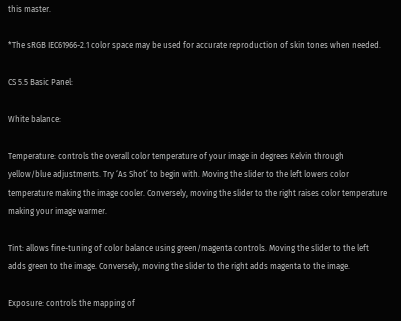this master.

*The sRGB IEC61966-2.1 color space may be used for accurate reproduction of skin tones when needed.

CS 5.5 Basic Panel:

White balance:

Temperature: controls the overall color temperature of your image in degrees Kelvin through yellow/blue adjustments. Try ‘As Shot’ to begin with. Moving the slider to the left lowers color temperature making the image cooler. Conversely, moving the slider to the right raises color temperature making your image warmer.

Tint: allows fine-tuning of color balance using green/magenta controls. Moving the slider to the left adds green to the image. Conversely, moving the slider to the right adds magenta to the image.

Exposure: controls the mapping of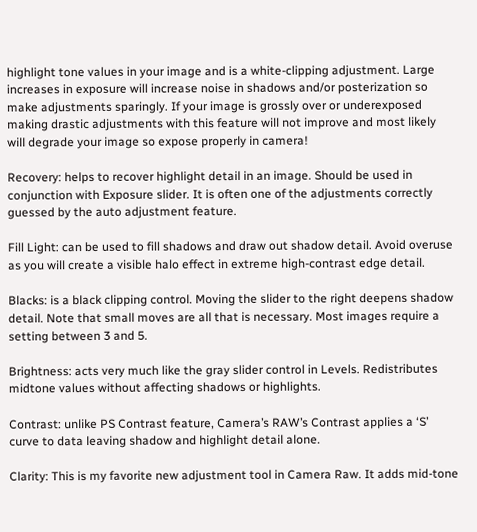highlight tone values in your image and is a white-clipping adjustment. Large increases in exposure will increase noise in shadows and/or posterization so make adjustments sparingly. If your image is grossly over or underexposed making drastic adjustments with this feature will not improve and most likely will degrade your image so expose properly in camera!

Recovery: helps to recover highlight detail in an image. Should be used in conjunction with Exposure slider. It is often one of the adjustments correctly guessed by the auto adjustment feature.

Fill Light: can be used to fill shadows and draw out shadow detail. Avoid overuse as you will create a visible halo effect in extreme high-contrast edge detail.

Blacks: is a black clipping control. Moving the slider to the right deepens shadow detail. Note that small moves are all that is necessary. Most images require a setting between 3 and 5.

Brightness: acts very much like the gray slider control in Levels. Redistributes midtone values without affecting shadows or highlights.

Contrast: unlike PS Contrast feature, Camera’s RAW’s Contrast applies a ‘S’ curve to data leaving shadow and highlight detail alone.

Clarity: This is my favorite new adjustment tool in Camera Raw. It adds mid-tone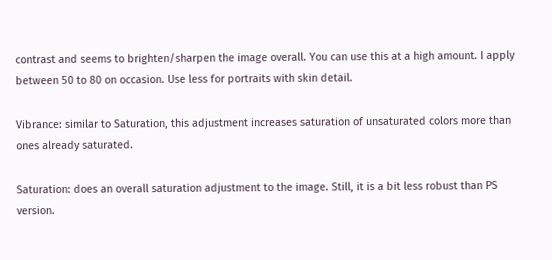contrast and seems to brighten/sharpen the image overall. You can use this at a high amount. I apply between 50 to 80 on occasion. Use less for portraits with skin detail.

Vibrance: similar to Saturation, this adjustment increases saturation of unsaturated colors more than ones already saturated.

Saturation: does an overall saturation adjustment to the image. Still, it is a bit less robust than PS version.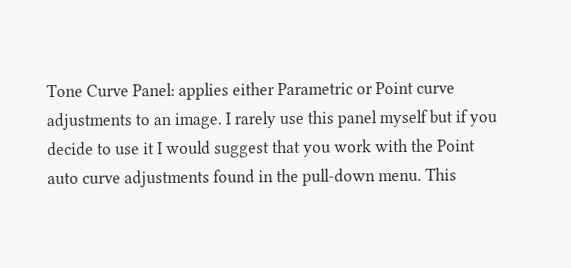Tone Curve Panel: applies either Parametric or Point curve adjustments to an image. I rarely use this panel myself but if you decide to use it I would suggest that you work with the Point auto curve adjustments found in the pull-down menu. This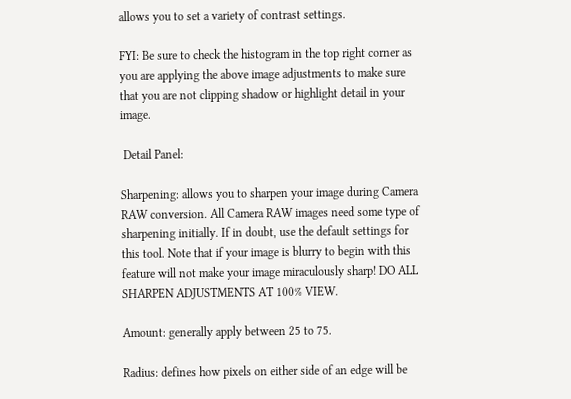allows you to set a variety of contrast settings.

FYI: Be sure to check the histogram in the top right corner as you are applying the above image adjustments to make sure that you are not clipping shadow or highlight detail in your image.

 Detail Panel:

Sharpening: allows you to sharpen your image during Camera RAW conversion. All Camera RAW images need some type of sharpening initially. If in doubt, use the default settings for this tool. Note that if your image is blurry to begin with this feature will not make your image miraculously sharp! DO ALL SHARPEN ADJUSTMENTS AT 100% VIEW.

Amount: generally apply between 25 to 75.

Radius: defines how pixels on either side of an edge will be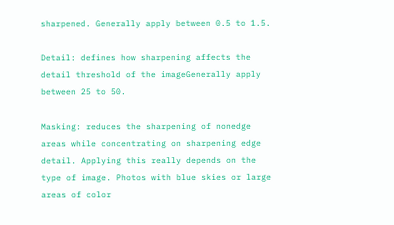sharpened. Generally apply between 0.5 to 1.5.

Detail: defines how sharpening affects the detail threshold of the imageGenerally apply between 25 to 50.

Masking: reduces the sharpening of nonedge areas while concentrating on sharpening edge detail. Applying this really depends on the type of image. Photos with blue skies or large areas of color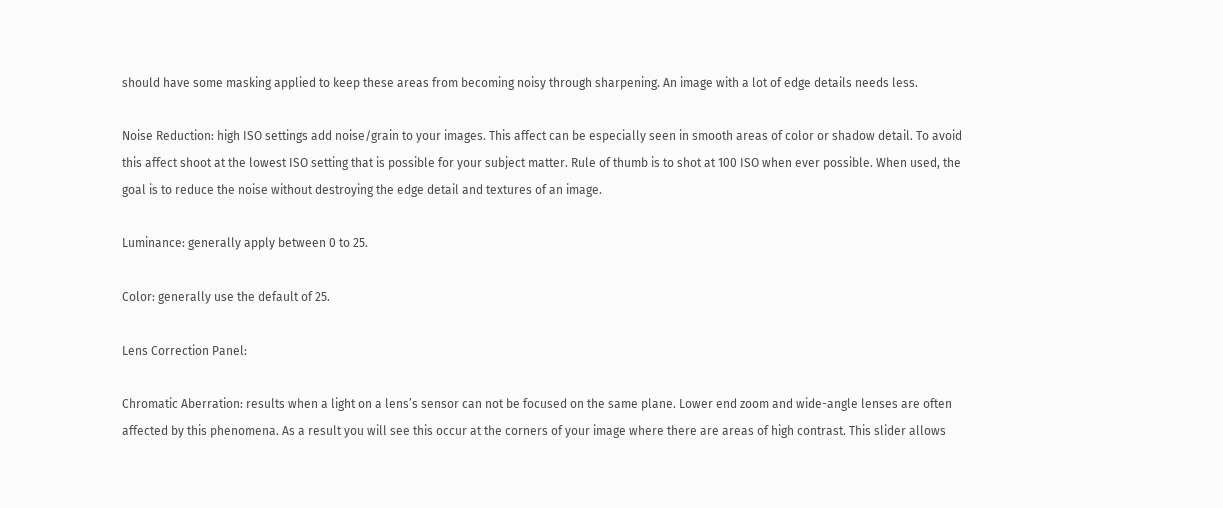should have some masking applied to keep these areas from becoming noisy through sharpening. An image with a lot of edge details needs less.

Noise Reduction: high ISO settings add noise/grain to your images. This affect can be especially seen in smooth areas of color or shadow detail. To avoid this affect shoot at the lowest ISO setting that is possible for your subject matter. Rule of thumb is to shot at 100 ISO when ever possible. When used, the goal is to reduce the noise without destroying the edge detail and textures of an image.

Luminance: generally apply between 0 to 25.

Color: generally use the default of 25.

Lens Correction Panel:

Chromatic Aberration: results when a light on a lens’s sensor can not be focused on the same plane. Lower end zoom and wide-angle lenses are often affected by this phenomena. As a result you will see this occur at the corners of your image where there are areas of high contrast. This slider allows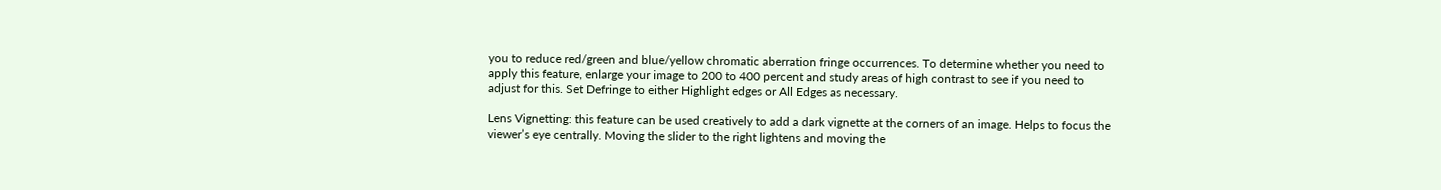you to reduce red/green and blue/yellow chromatic aberration fringe occurrences. To determine whether you need to apply this feature, enlarge your image to 200 to 400 percent and study areas of high contrast to see if you need to adjust for this. Set Defringe to either Highlight edges or All Edges as necessary.

Lens Vignetting: this feature can be used creatively to add a dark vignette at the corners of an image. Helps to focus the viewer’s eye centrally. Moving the slider to the right lightens and moving the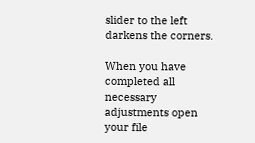slider to the left darkens the corners.

When you have completed all necessary adjustments open your file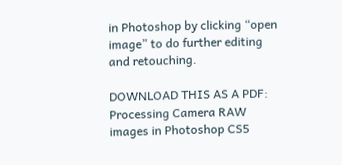in Photoshop by clicking “open image” to do further editing and retouching.

DOWNLOAD THIS AS A PDF: Processing Camera RAW images in Photoshop CS5